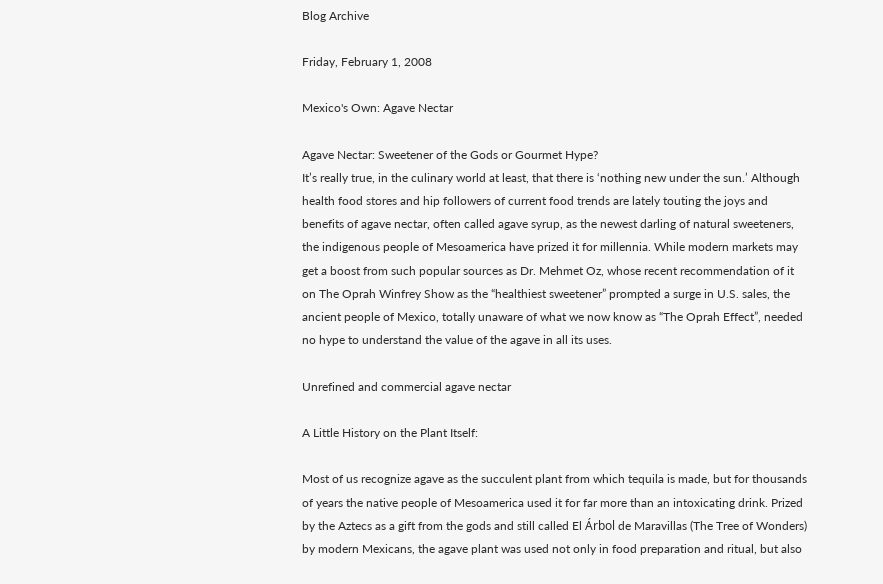Blog Archive

Friday, February 1, 2008

Mexico's Own: Agave Nectar

Agave Nectar: Sweetener of the Gods or Gourmet Hype?
It’s really true, in the culinary world at least, that there is ‘nothing new under the sun.’ Although health food stores and hip followers of current food trends are lately touting the joys and benefits of agave nectar, often called agave syrup, as the newest darling of natural sweeteners, the indigenous people of Mesoamerica have prized it for millennia. While modern markets may get a boost from such popular sources as Dr. Mehmet Oz, whose recent recommendation of it on The Oprah Winfrey Show as the “healthiest sweetener” prompted a surge in U.S. sales, the ancient people of Mexico, totally unaware of what we now know as “The Oprah Effect”, needed no hype to understand the value of the agave in all its uses.

Unrefined and commercial agave nectar

A Little History on the Plant Itself:

Most of us recognize agave as the succulent plant from which tequila is made, but for thousands of years the native people of Mesoamerica used it for far more than an intoxicating drink. Prized by the Aztecs as a gift from the gods and still called El Árbol de Maravillas (The Tree of Wonders) by modern Mexicans, the agave plant was used not only in food preparation and ritual, but also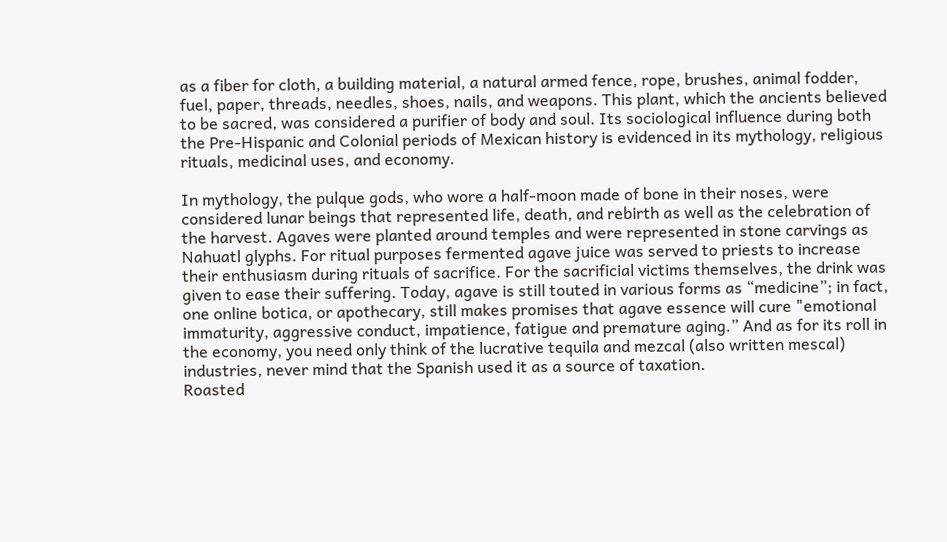as a fiber for cloth, a building material, a natural armed fence, rope, brushes, animal fodder, fuel, paper, threads, needles, shoes, nails, and weapons. This plant, which the ancients believed to be sacred, was considered a purifier of body and soul. Its sociological influence during both the Pre-Hispanic and Colonial periods of Mexican history is evidenced in its mythology, religious rituals, medicinal uses, and economy.

In mythology, the pulque gods, who wore a half-moon made of bone in their noses, were considered lunar beings that represented life, death, and rebirth as well as the celebration of the harvest. Agaves were planted around temples and were represented in stone carvings as Nahuatl glyphs. For ritual purposes fermented agave juice was served to priests to increase their enthusiasm during rituals of sacrifice. For the sacrificial victims themselves, the drink was given to ease their suffering. Today, agave is still touted in various forms as “medicine”; in fact, one online botica, or apothecary, still makes promises that agave essence will cure "emotional immaturity, aggressive conduct, impatience, fatigue and premature aging.” And as for its roll in the economy, you need only think of the lucrative tequila and mezcal (also written mescal) industries, never mind that the Spanish used it as a source of taxation.
Roasted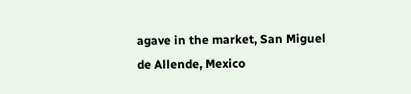agave in the market, San Miguel de Allende, Mexico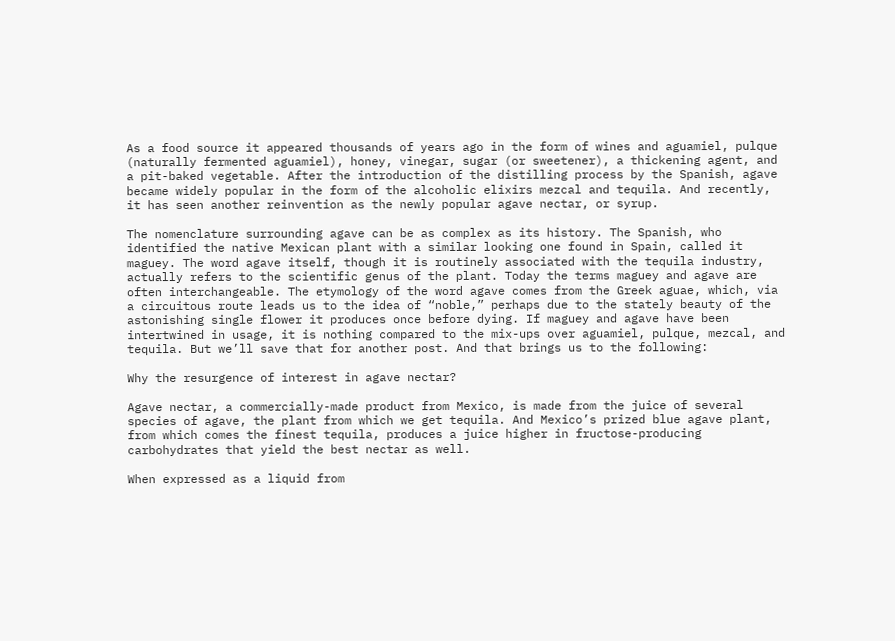As a food source it appeared thousands of years ago in the form of wines and aguamiel, pulque (naturally fermented aguamiel), honey, vinegar, sugar (or sweetener), a thickening agent, and a pit-baked vegetable. After the introduction of the distilling process by the Spanish, agave became widely popular in the form of the alcoholic elixirs mezcal and tequila. And recently, it has seen another reinvention as the newly popular agave nectar, or syrup.

The nomenclature surrounding agave can be as complex as its history. The Spanish, who identified the native Mexican plant with a similar looking one found in Spain, called it maguey. The word agave itself, though it is routinely associated with the tequila industry, actually refers to the scientific genus of the plant. Today the terms maguey and agave are often interchangeable. The etymology of the word agave comes from the Greek aguae, which, via a circuitous route leads us to the idea of “noble,” perhaps due to the stately beauty of the astonishing single flower it produces once before dying. If maguey and agave have been intertwined in usage, it is nothing compared to the mix-ups over aguamiel, pulque, mezcal, and tequila. But we’ll save that for another post. And that brings us to the following:

Why the resurgence of interest in agave nectar?

Agave nectar, a commercially-made product from Mexico, is made from the juice of several species of agave, the plant from which we get tequila. And Mexico’s prized blue agave plant, from which comes the finest tequila, produces a juice higher in fructose-producing carbohydrates that yield the best nectar as well.

When expressed as a liquid from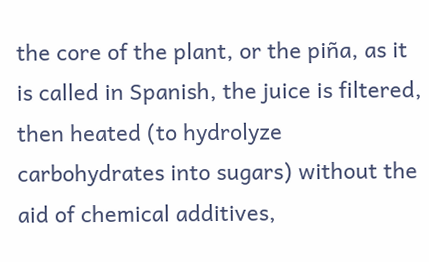the core of the plant, or the piña, as it is called in Spanish, the juice is filtered, then heated (to hydrolyze carbohydrates into sugars) without the aid of chemical additives,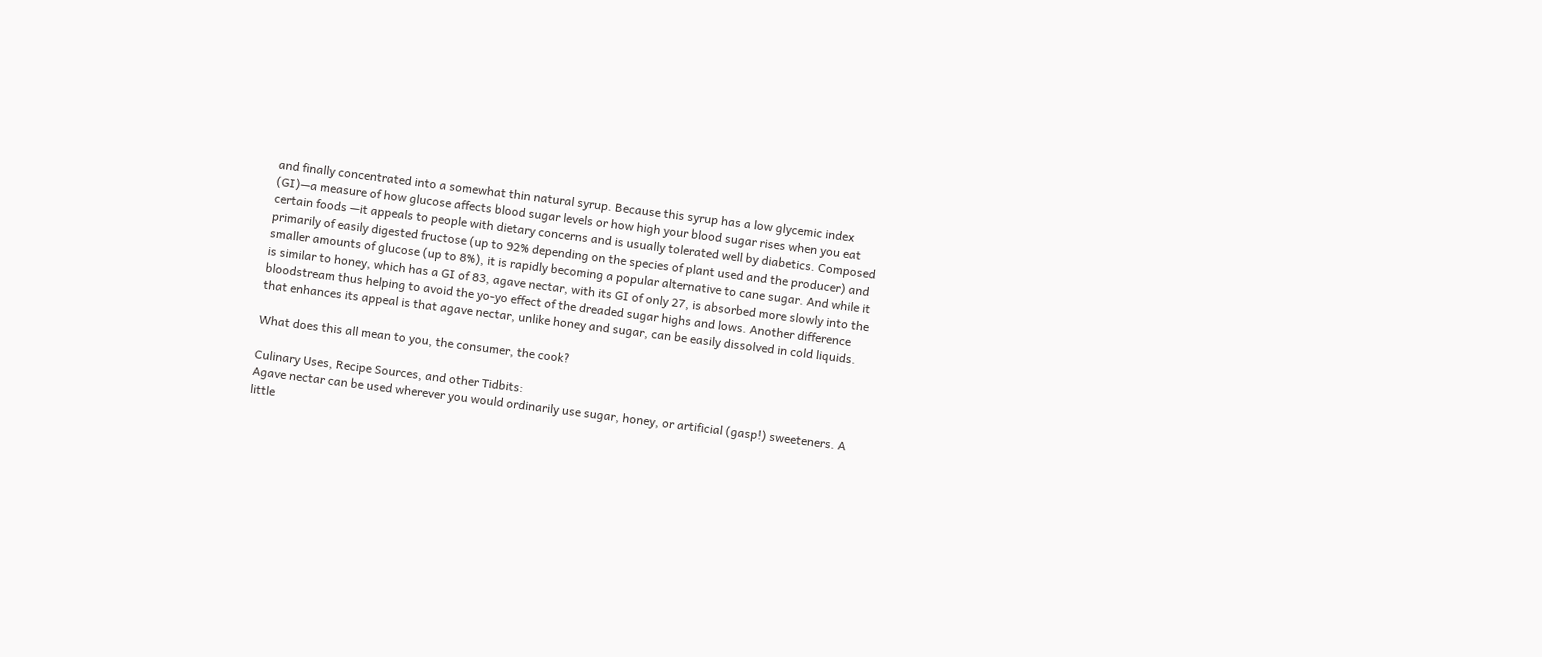and finally concentrated into a somewhat thin natural syrup. Because this syrup has a low glycemic index (GI)—a measure of how glucose affects blood sugar levels or how high your blood sugar rises when you eat certain foods —it appeals to people with dietary concerns and is usually tolerated well by diabetics. Composed primarily of easily digested fructose (up to 92% depending on the species of plant used and the producer) and smaller amounts of glucose (up to 8%), it is rapidly becoming a popular alternative to cane sugar. And while it is similar to honey, which has a GI of 83, agave nectar, with its GI of only 27, is absorbed more slowly into the bloodstream thus helping to avoid the yo-yo effect of the dreaded sugar highs and lows. Another difference that enhances its appeal is that agave nectar, unlike honey and sugar, can be easily dissolved in cold liquids.

What does this all mean to you, the consumer, the cook?

Culinary Uses, Recipe Sources, and other Tidbits:
Agave nectar can be used wherever you would ordinarily use sugar, honey, or artificial (gasp!) sweeteners. A little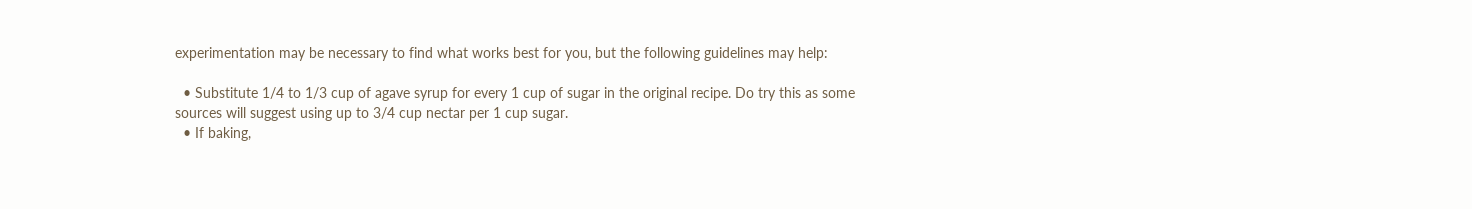experimentation may be necessary to find what works best for you, but the following guidelines may help:

  • Substitute 1/4 to 1/3 cup of agave syrup for every 1 cup of sugar in the original recipe. Do try this as some sources will suggest using up to 3/4 cup nectar per 1 cup sugar.
  • If baking,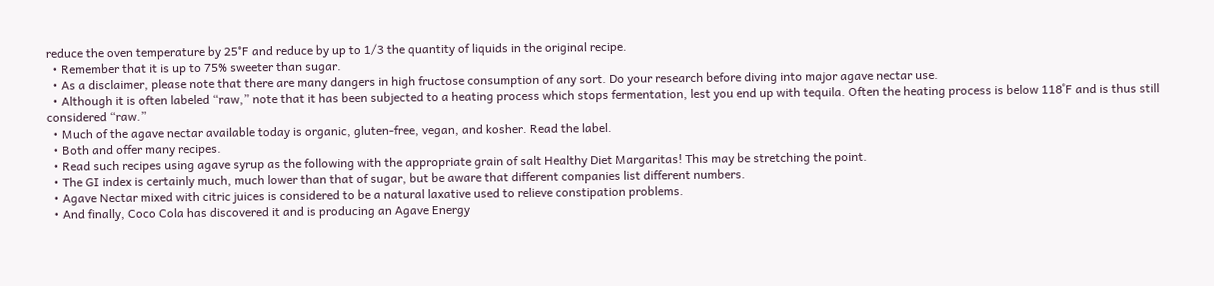reduce the oven temperature by 25°F and reduce by up to 1/3 the quantity of liquids in the original recipe.
  • Remember that it is up to 75% sweeter than sugar.
  • As a disclaimer, please note that there are many dangers in high fructose consumption of any sort. Do your research before diving into major agave nectar use.
  • Although it is often labeled “raw,” note that it has been subjected to a heating process which stops fermentation, lest you end up with tequila. Often the heating process is below 118˚F and is thus still considered “raw.”
  • Much of the agave nectar available today is organic, gluten-free, vegan, and kosher. Read the label.
  • Both and offer many recipes.
  • Read such recipes using agave syrup as the following with the appropriate grain of salt Healthy Diet Margaritas! This may be stretching the point.
  • The GI index is certainly much, much lower than that of sugar, but be aware that different companies list different numbers.
  • Agave Nectar mixed with citric juices is considered to be a natural laxative used to relieve constipation problems.
  • And finally, Coco Cola has discovered it and is producing an Agave Energy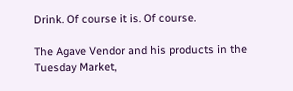Drink. Of course it is. Of course.

The Agave Vendor and his products in the Tuesday Market,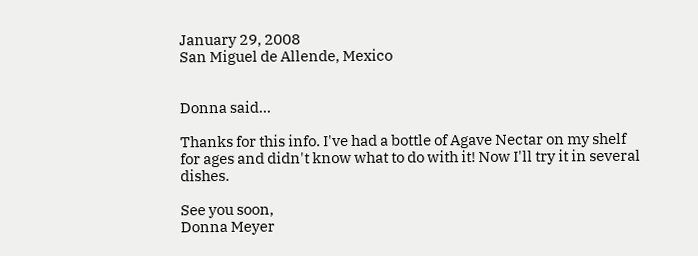January 29, 2008
San Miguel de Allende, Mexico


Donna said...

Thanks for this info. I've had a bottle of Agave Nectar on my shelf for ages and didn't know what to do with it! Now I'll try it in several dishes.

See you soon,
Donna Meyer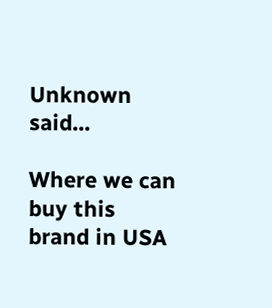Unknown said...

Where we can buy this brand in USA